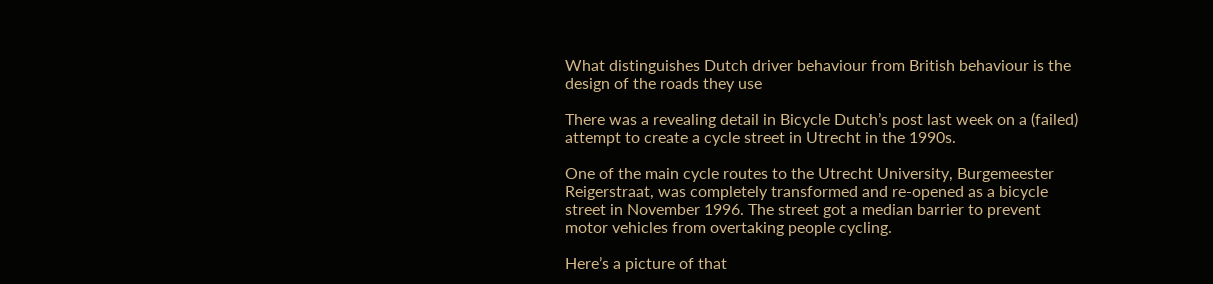What distinguishes Dutch driver behaviour from British behaviour is the design of the roads they use

There was a revealing detail in Bicycle Dutch’s post last week on a (failed) attempt to create a cycle street in Utrecht in the 1990s.

One of the main cycle routes to the Utrecht University, Burgemeester Reigerstraat, was completely transformed and re-opened as a bicycle street in November 1996. The street got a median barrier to prevent motor vehicles from overtaking people cycling.

Here’s a picture of that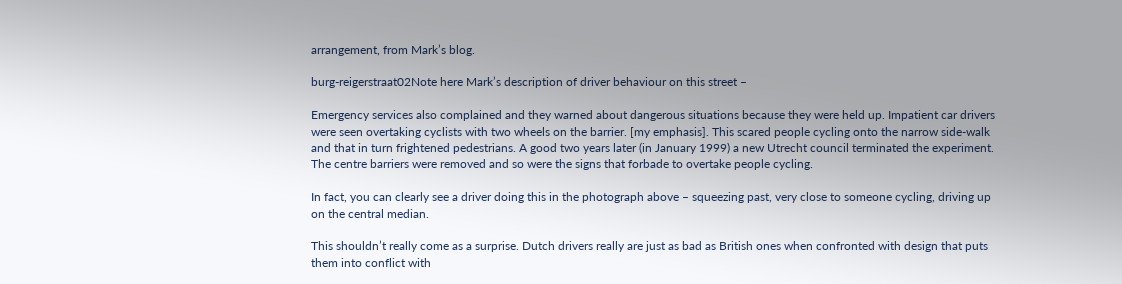arrangement, from Mark’s blog.

burg-reigerstraat02Note here Mark’s description of driver behaviour on this street –

Emergency services also complained and they warned about dangerous situations because they were held up. Impatient car drivers were seen overtaking cyclists with two wheels on the barrier. [my emphasis]. This scared people cycling onto the narrow side-walk and that in turn frightened pedestrians. A good two years later (in January 1999) a new Utrecht council terminated the experiment. The centre barriers were removed and so were the signs that forbade to overtake people cycling.

In fact, you can clearly see a driver doing this in the photograph above – squeezing past, very close to someone cycling, driving up on the central median.

This shouldn’t really come as a surprise. Dutch drivers really are just as bad as British ones when confronted with design that puts them into conflict with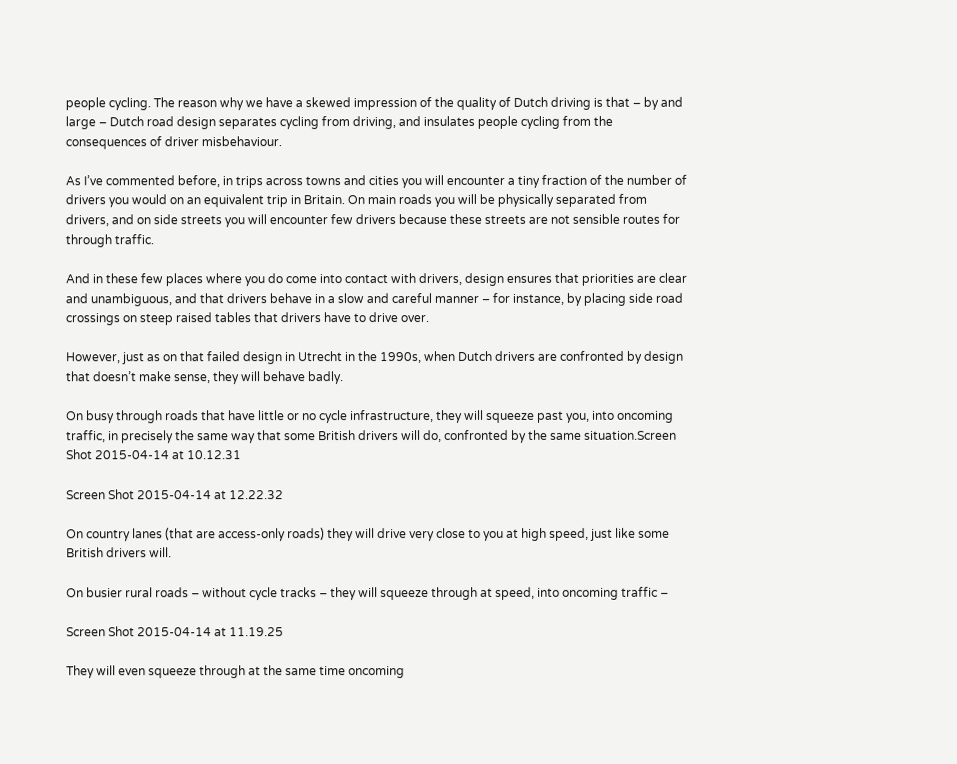people cycling. The reason why we have a skewed impression of the quality of Dutch driving is that – by and large – Dutch road design separates cycling from driving, and insulates people cycling from the consequences of driver misbehaviour.

As I’ve commented before, in trips across towns and cities you will encounter a tiny fraction of the number of drivers you would on an equivalent trip in Britain. On main roads you will be physically separated from drivers, and on side streets you will encounter few drivers because these streets are not sensible routes for through traffic.

And in these few places where you do come into contact with drivers, design ensures that priorities are clear and unambiguous, and that drivers behave in a slow and careful manner – for instance, by placing side road crossings on steep raised tables that drivers have to drive over.

However, just as on that failed design in Utrecht in the 1990s, when Dutch drivers are confronted by design that doesn’t make sense, they will behave badly.

On busy through roads that have little or no cycle infrastructure, they will squeeze past you, into oncoming traffic, in precisely the same way that some British drivers will do, confronted by the same situation.Screen Shot 2015-04-14 at 10.12.31

Screen Shot 2015-04-14 at 12.22.32

On country lanes (that are access-only roads) they will drive very close to you at high speed, just like some British drivers will.

On busier rural roads – without cycle tracks – they will squeeze through at speed, into oncoming traffic –

Screen Shot 2015-04-14 at 11.19.25

They will even squeeze through at the same time oncoming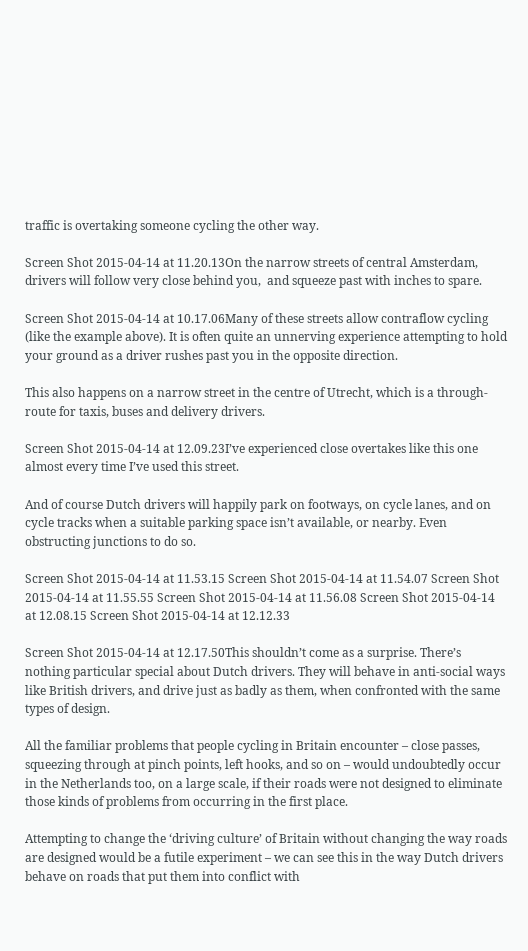traffic is overtaking someone cycling the other way.

Screen Shot 2015-04-14 at 11.20.13On the narrow streets of central Amsterdam, drivers will follow very close behind you,  and squeeze past with inches to spare.

Screen Shot 2015-04-14 at 10.17.06Many of these streets allow contraflow cycling (like the example above). It is often quite an unnerving experience attempting to hold your ground as a driver rushes past you in the opposite direction.

This also happens on a narrow street in the centre of Utrecht, which is a through-route for taxis, buses and delivery drivers.

Screen Shot 2015-04-14 at 12.09.23I’ve experienced close overtakes like this one almost every time I’ve used this street.

And of course Dutch drivers will happily park on footways, on cycle lanes, and on cycle tracks when a suitable parking space isn’t available, or nearby. Even obstructing junctions to do so.

Screen Shot 2015-04-14 at 11.53.15 Screen Shot 2015-04-14 at 11.54.07 Screen Shot 2015-04-14 at 11.55.55 Screen Shot 2015-04-14 at 11.56.08 Screen Shot 2015-04-14 at 12.08.15 Screen Shot 2015-04-14 at 12.12.33

Screen Shot 2015-04-14 at 12.17.50This shouldn’t come as a surprise. There’s nothing particular special about Dutch drivers. They will behave in anti-social ways like British drivers, and drive just as badly as them, when confronted with the same types of design.

All the familiar problems that people cycling in Britain encounter – close passes, squeezing through at pinch points, left hooks, and so on – would undoubtedly occur in the Netherlands too, on a large scale, if their roads were not designed to eliminate those kinds of problems from occurring in the first place.

Attempting to change the ‘driving culture’ of Britain without changing the way roads are designed would be a futile experiment – we can see this in the way Dutch drivers behave on roads that put them into conflict with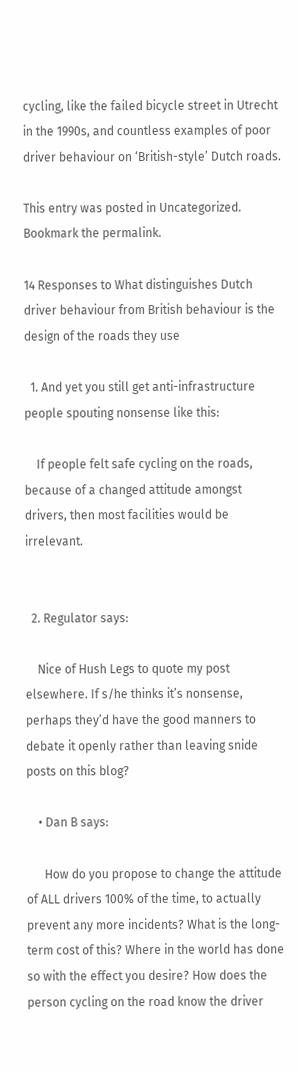cycling, like the failed bicycle street in Utrecht in the 1990s, and countless examples of poor driver behaviour on ‘British-style’ Dutch roads.

This entry was posted in Uncategorized. Bookmark the permalink.

14 Responses to What distinguishes Dutch driver behaviour from British behaviour is the design of the roads they use

  1. And yet you still get anti-infrastructure people spouting nonsense like this:

    If people felt safe cycling on the roads, because of a changed attitude amongst drivers, then most facilities would be irrelevant.


  2. Regulator says:

    Nice of Hush Legs to quote my post elsewhere. If s/he thinks it’s nonsense, perhaps they’d have the good manners to debate it openly rather than leaving snide posts on this blog?

    • Dan B says:

      How do you propose to change the attitude of ALL drivers 100% of the time, to actually prevent any more incidents? What is the long-term cost of this? Where in the world has done so with the effect you desire? How does the person cycling on the road know the driver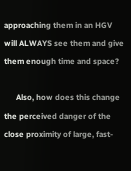approaching them in an HGV will ALWAYS see them and give them enough time and space?

      Also, how does this change the perceived danger of the close proximity of large, fast-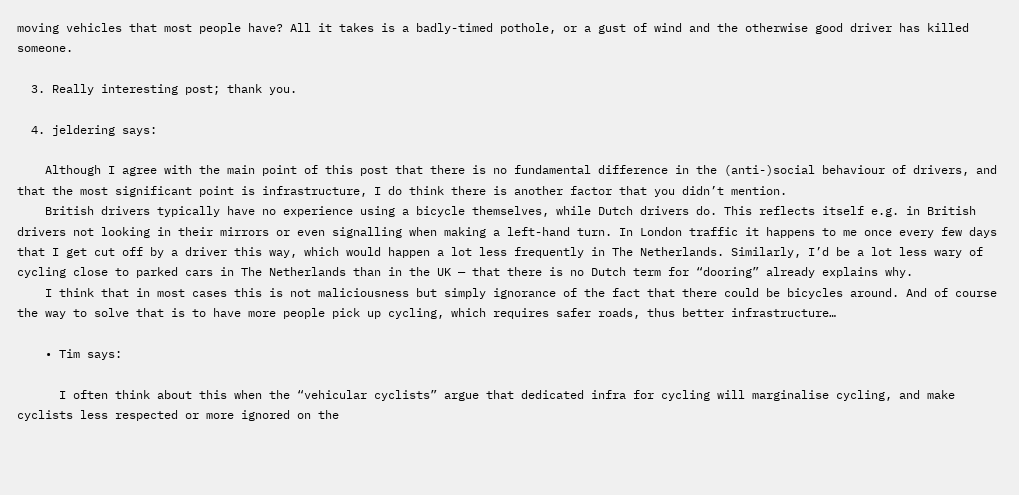moving vehicles that most people have? All it takes is a badly-timed pothole, or a gust of wind and the otherwise good driver has killed someone.

  3. Really interesting post; thank you.

  4. jeldering says:

    Although I agree with the main point of this post that there is no fundamental difference in the (anti-)social behaviour of drivers, and that the most significant point is infrastructure, I do think there is another factor that you didn’t mention.
    British drivers typically have no experience using a bicycle themselves, while Dutch drivers do. This reflects itself e.g. in British drivers not looking in their mirrors or even signalling when making a left-hand turn. In London traffic it happens to me once every few days that I get cut off by a driver this way, which would happen a lot less frequently in The Netherlands. Similarly, I’d be a lot less wary of cycling close to parked cars in The Netherlands than in the UK — that there is no Dutch term for “dooring” already explains why.
    I think that in most cases this is not maliciousness but simply ignorance of the fact that there could be bicycles around. And of course the way to solve that is to have more people pick up cycling, which requires safer roads, thus better infrastructure…

    • Tim says:

      I often think about this when the “vehicular cyclists” argue that dedicated infra for cycling will marginalise cycling, and make cyclists less respected or more ignored on the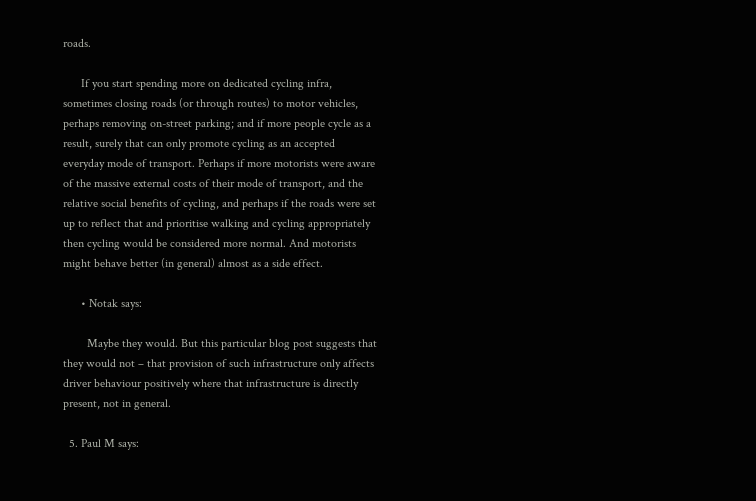roads.

      If you start spending more on dedicated cycling infra, sometimes closing roads (or through routes) to motor vehicles, perhaps removing on-street parking; and if more people cycle as a result, surely that can only promote cycling as an accepted everyday mode of transport. Perhaps if more motorists were aware of the massive external costs of their mode of transport, and the relative social benefits of cycling, and perhaps if the roads were set up to reflect that and prioritise walking and cycling appropriately then cycling would be considered more normal. And motorists might behave better (in general) almost as a side effect.

      • Notak says:

        Maybe they would. But this particular blog post suggests that they would not – that provision of such infrastructure only affects driver behaviour positively where that infrastructure is directly present, not in general.

  5. Paul M says: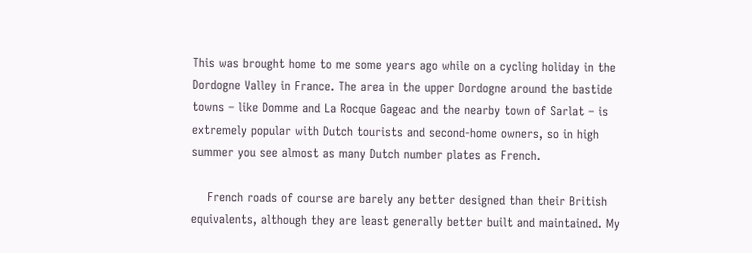This was brought home to me some years ago while on a cycling holiday in the Dordogne Valley in France. The area in the upper Dordogne around the bastide towns – like Domme and La Rocque Gageac and the nearby town of Sarlat – is extremely popular with Dutch tourists and second-home owners, so in high summer you see almost as many Dutch number plates as French.

    French roads of course are barely any better designed than their British equivalents, although they are least generally better built and maintained. My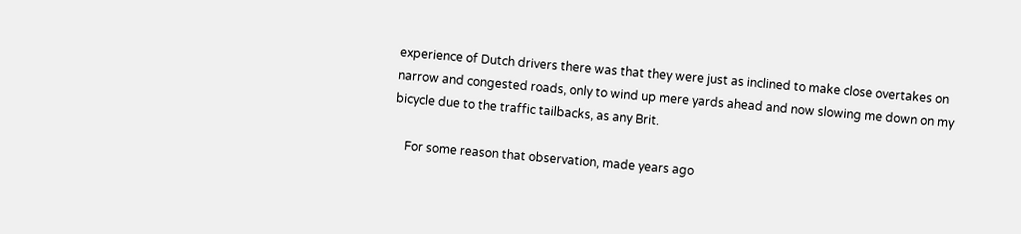experience of Dutch drivers there was that they were just as inclined to make close overtakes on narrow and congested roads, only to wind up mere yards ahead and now slowing me down on my bicycle due to the traffic tailbacks, as any Brit.

    For some reason that observation, made years ago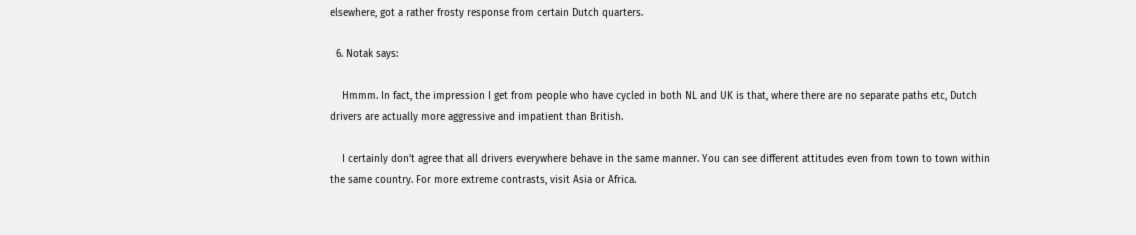elsewhere, got a rather frosty response from certain Dutch quarters.

  6. Notak says:

    Hmmm. In fact, the impression I get from people who have cycled in both NL and UK is that, where there are no separate paths etc, Dutch drivers are actually more aggressive and impatient than British.

    I certainly don’t agree that all drivers everywhere behave in the same manner. You can see different attitudes even from town to town within the same country. For more extreme contrasts, visit Asia or Africa.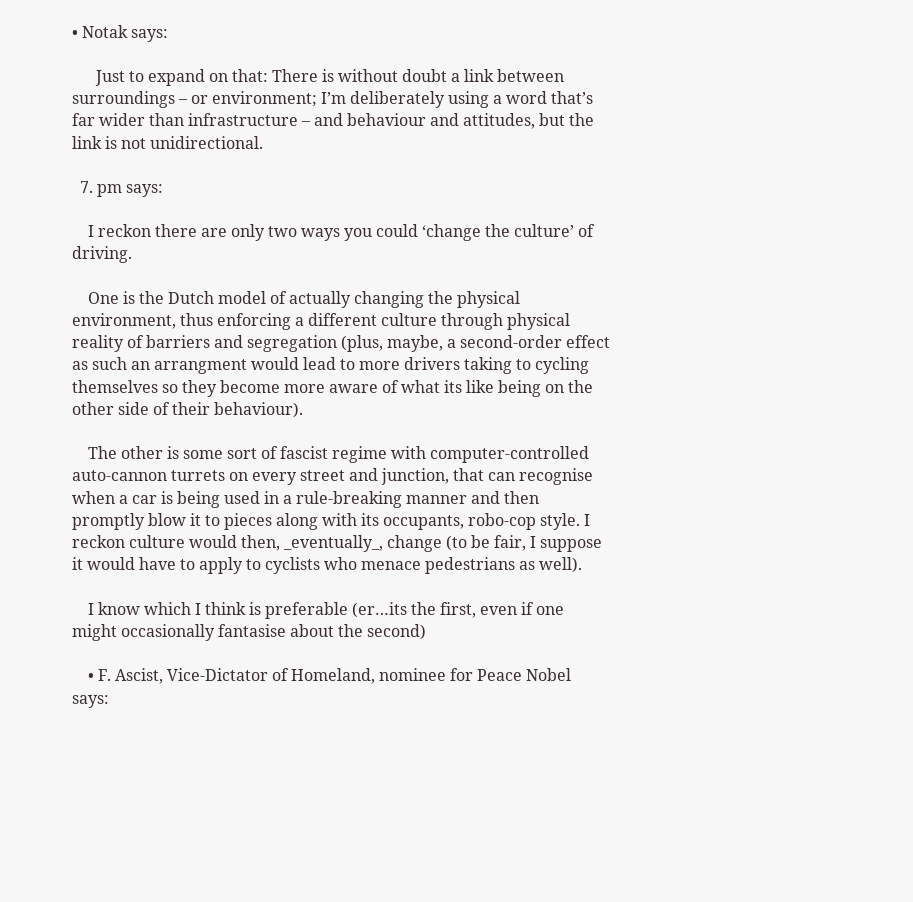• Notak says:

      Just to expand on that: There is without doubt a link between surroundings – or environment; I’m deliberately using a word that’s far wider than infrastructure – and behaviour and attitudes, but the link is not unidirectional.

  7. pm says:

    I reckon there are only two ways you could ‘change the culture’ of driving.

    One is the Dutch model of actually changing the physical environment, thus enforcing a different culture through physical reality of barriers and segregation (plus, maybe, a second-order effect as such an arrangment would lead to more drivers taking to cycling themselves so they become more aware of what its like being on the other side of their behaviour).

    The other is some sort of fascist regime with computer-controlled auto-cannon turrets on every street and junction, that can recognise when a car is being used in a rule-breaking manner and then promptly blow it to pieces along with its occupants, robo-cop style. I reckon culture would then, _eventually_, change (to be fair, I suppose it would have to apply to cyclists who menace pedestrians as well).

    I know which I think is preferable (er…its the first, even if one might occasionally fantasise about the second)

    • F. Ascist, Vice-Dictator of Homeland, nominee for Peace Nobel says: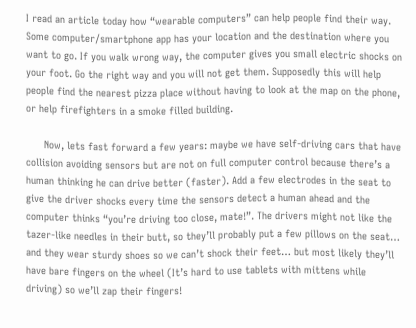I read an article today how “wearable computers” can help people find their way. Some computer/smartphone app has your location and the destination where you want to go. If you walk wrong way, the computer gives you small electric shocks on your foot. Go the right way and you will not get them. Supposedly this will help people find the nearest pizza place without having to look at the map on the phone, or help firefighters in a smoke filled building.

      Now, lets fast forward a few years: maybe we have self-driving cars that have collision avoiding sensors but are not on full computer control because there’s a human thinking he can drive better (faster). Add a few electrodes in the seat to give the driver shocks every time the sensors detect a human ahead and the computer thinks “you’re driving too close, mate!”. The drivers might not like the tazer-like needles in their butt, so they’ll probably put a few pillows on the seat… and they wear sturdy shoes so we can’t shock their feet… but most likely they’ll have bare fingers on the wheel (It’s hard to use tablets with mittens while driving) so we’ll zap their fingers!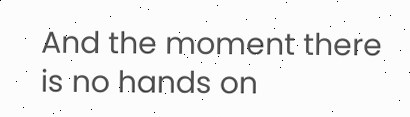And the moment there is no hands on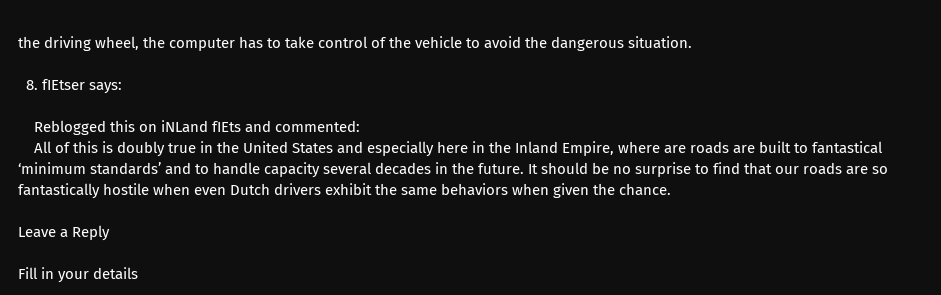the driving wheel, the computer has to take control of the vehicle to avoid the dangerous situation.

  8. fIEtser says:

    Reblogged this on iNLand fIEts and commented:
    All of this is doubly true in the United States and especially here in the Inland Empire, where are roads are built to fantastical ‘minimum standards’ and to handle capacity several decades in the future. It should be no surprise to find that our roads are so fantastically hostile when even Dutch drivers exhibit the same behaviors when given the chance.

Leave a Reply

Fill in your details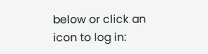below or click an icon to log in: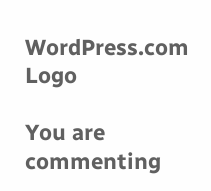WordPress.com Logo

You are commenting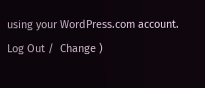using your WordPress.com account. Log Out /  Change )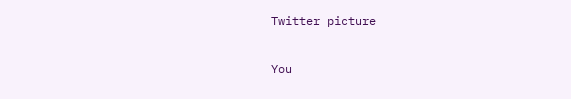Twitter picture

You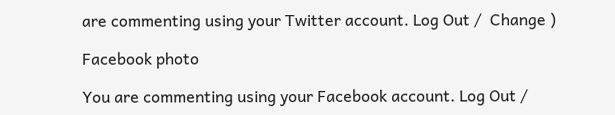are commenting using your Twitter account. Log Out /  Change )

Facebook photo

You are commenting using your Facebook account. Log Out /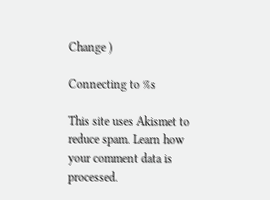Change )

Connecting to %s

This site uses Akismet to reduce spam. Learn how your comment data is processed.